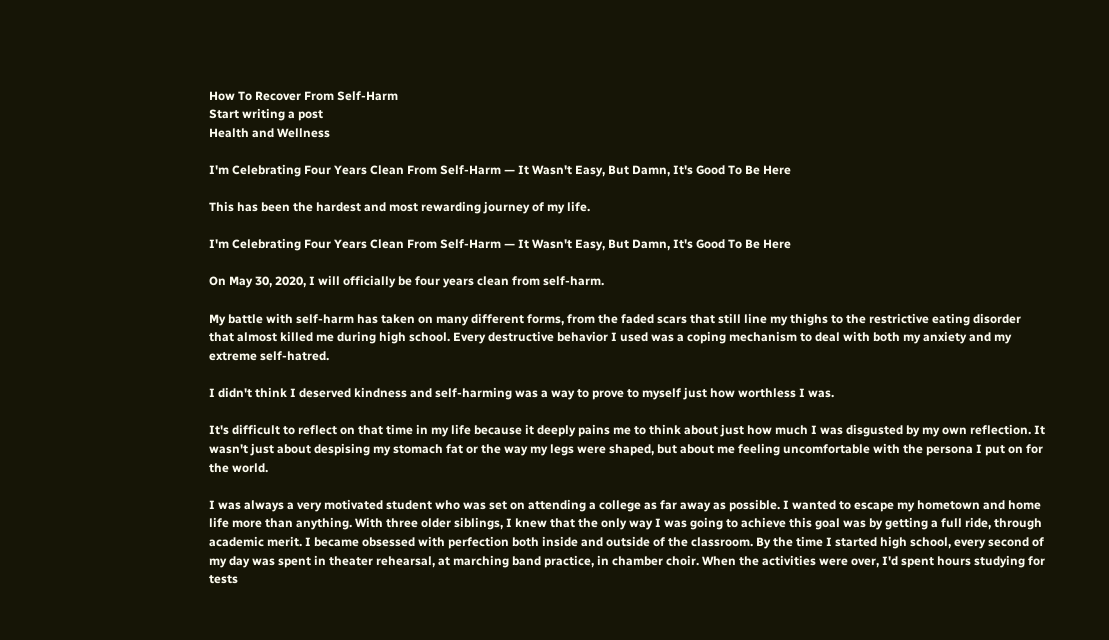How To Recover From Self-Harm
Start writing a post
Health and Wellness

I'm Celebrating Four Years Clean From Self-Harm — It Wasn't Easy, But Damn, It's Good To Be Here

This has been the hardest and most rewarding journey of my life.

I'm Celebrating Four Years Clean From Self-Harm — It Wasn't Easy, But Damn, It's Good To Be Here

On May 30, 2020, I will officially be four years clean from self-harm.

My battle with self-harm has taken on many different forms, from the faded scars that still line my thighs to the restrictive eating disorder that almost killed me during high school. Every destructive behavior I used was a coping mechanism to deal with both my anxiety and my extreme self-hatred.

I didn't think I deserved kindness and self-harming was a way to prove to myself just how worthless I was.

It's difficult to reflect on that time in my life because it deeply pains me to think about just how much I was disgusted by my own reflection. It wasn't just about despising my stomach fat or the way my legs were shaped, but about me feeling uncomfortable with the persona I put on for the world.

I was always a very motivated student who was set on attending a college as far away as possible. I wanted to escape my hometown and home life more than anything. With three older siblings, I knew that the only way I was going to achieve this goal was by getting a full ride, through academic merit. I became obsessed with perfection both inside and outside of the classroom. By the time I started high school, every second of my day was spent in theater rehearsal, at marching band practice, in chamber choir. When the activities were over, I'd spent hours studying for tests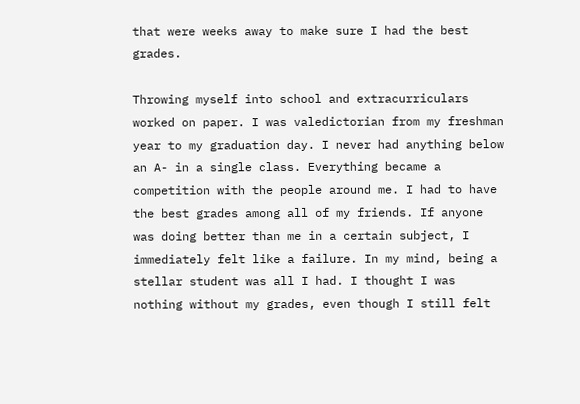that were weeks away to make sure I had the best grades.

Throwing myself into school and extracurriculars worked on paper. I was valedictorian from my freshman year to my graduation day. I never had anything below an A- in a single class. Everything became a competition with the people around me. I had to have the best grades among all of my friends. If anyone was doing better than me in a certain subject, I immediately felt like a failure. In my mind, being a stellar student was all I had. I thought I was nothing without my grades, even though I still felt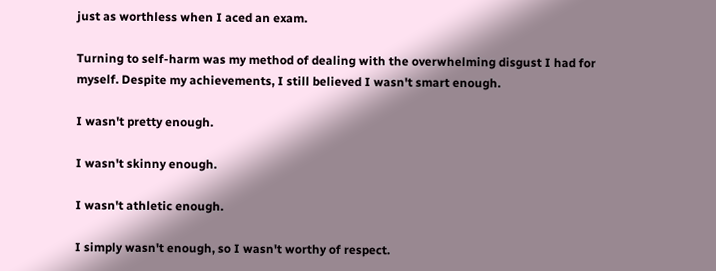just as worthless when I aced an exam.

Turning to self-harm was my method of dealing with the overwhelming disgust I had for myself. Despite my achievements, I still believed I wasn't smart enough.

I wasn't pretty enough.

I wasn't skinny enough.

I wasn't athletic enough.

I simply wasn't enough, so I wasn't worthy of respect.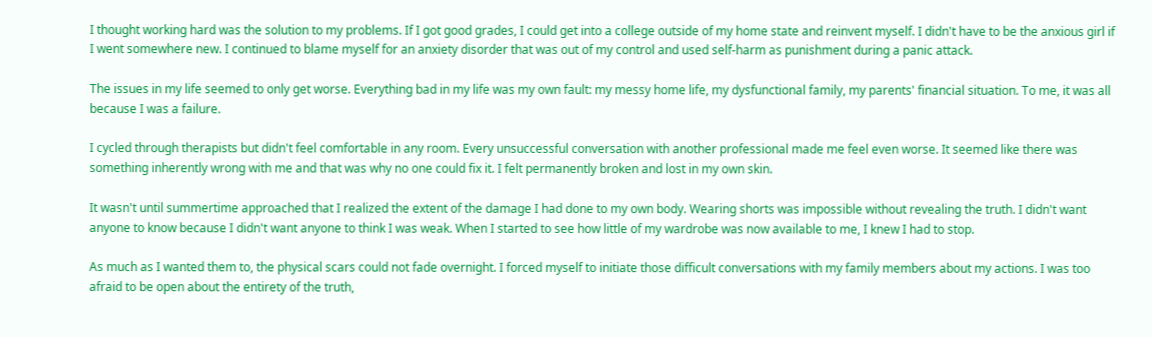I thought working hard was the solution to my problems. If I got good grades, I could get into a college outside of my home state and reinvent myself. I didn't have to be the anxious girl if I went somewhere new. I continued to blame myself for an anxiety disorder that was out of my control and used self-harm as punishment during a panic attack.

The issues in my life seemed to only get worse. Everything bad in my life was my own fault: my messy home life, my dysfunctional family, my parents' financial situation. To me, it was all because I was a failure.

I cycled through therapists but didn't feel comfortable in any room. Every unsuccessful conversation with another professional made me feel even worse. It seemed like there was something inherently wrong with me and that was why no one could fix it. I felt permanently broken and lost in my own skin.

It wasn't until summertime approached that I realized the extent of the damage I had done to my own body. Wearing shorts was impossible without revealing the truth. I didn't want anyone to know because I didn't want anyone to think I was weak. When I started to see how little of my wardrobe was now available to me, I knew I had to stop.

As much as I wanted them to, the physical scars could not fade overnight. I forced myself to initiate those difficult conversations with my family members about my actions. I was too afraid to be open about the entirety of the truth,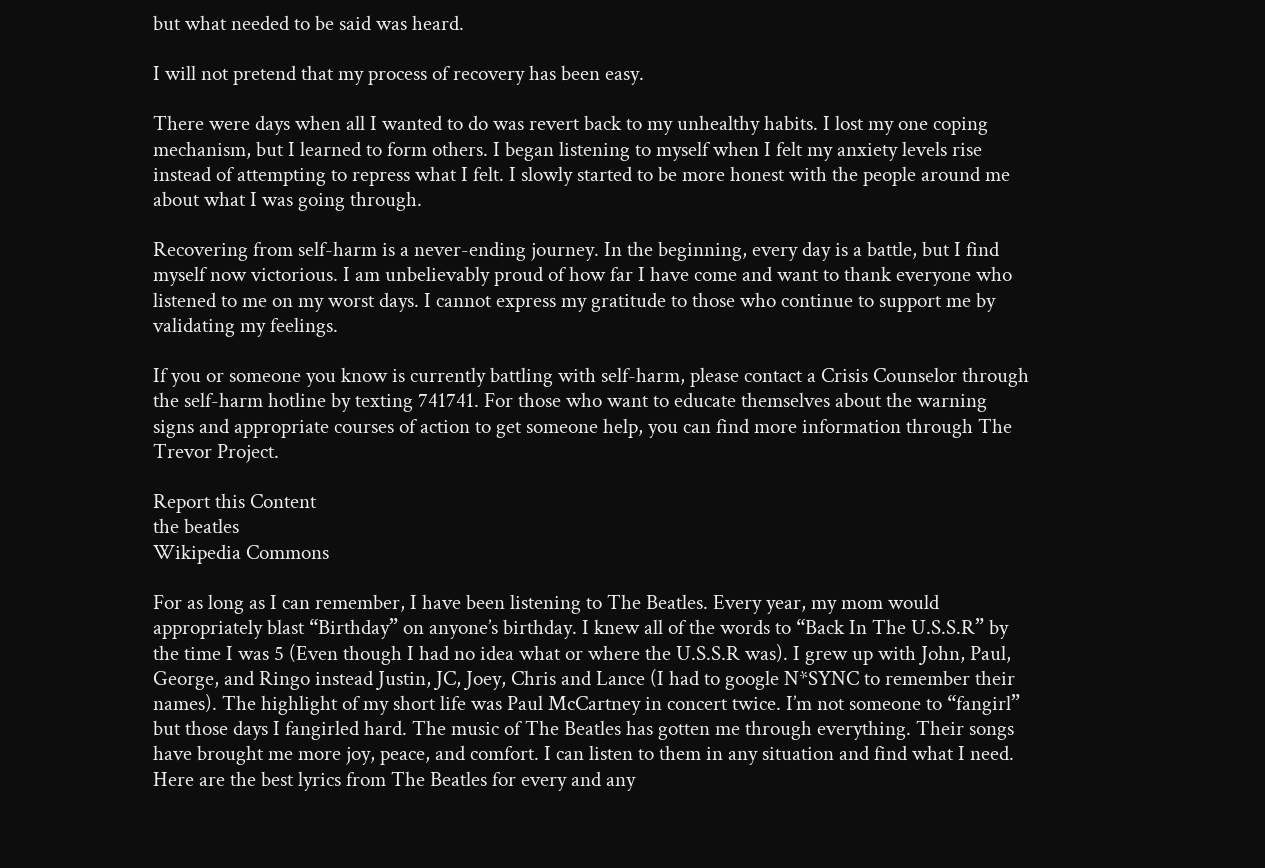but what needed to be said was heard.

I will not pretend that my process of recovery has been easy.

There were days when all I wanted to do was revert back to my unhealthy habits. I lost my one coping mechanism, but I learned to form others. I began listening to myself when I felt my anxiety levels rise instead of attempting to repress what I felt. I slowly started to be more honest with the people around me about what I was going through.

Recovering from self-harm is a never-ending journey. In the beginning, every day is a battle, but I find myself now victorious. I am unbelievably proud of how far I have come and want to thank everyone who listened to me on my worst days. I cannot express my gratitude to those who continue to support me by validating my feelings.

If you or someone you know is currently battling with self-harm, please contact a Crisis Counselor through the self-harm hotline by texting 741741. For those who want to educate themselves about the warning signs and appropriate courses of action to get someone help, you can find more information through The Trevor Project.

Report this Content
the beatles
Wikipedia Commons

For as long as I can remember, I have been listening to The Beatles. Every year, my mom would appropriately blast “Birthday” on anyone’s birthday. I knew all of the words to “Back In The U.S.S.R” by the time I was 5 (Even though I had no idea what or where the U.S.S.R was). I grew up with John, Paul, George, and Ringo instead Justin, JC, Joey, Chris and Lance (I had to google N*SYNC to remember their names). The highlight of my short life was Paul McCartney in concert twice. I’m not someone to “fangirl” but those days I fangirled hard. The music of The Beatles has gotten me through everything. Their songs have brought me more joy, peace, and comfort. I can listen to them in any situation and find what I need. Here are the best lyrics from The Beatles for every and any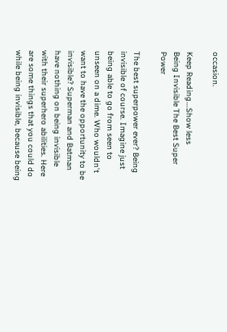occasion.

Keep Reading...Show less
Being Invisible The Best Super Power

The best superpower ever? Being invisible of course. Imagine just being able to go from seen to unseen on a dime. Who wouldn't want to have the opportunity to be invisible? Superman and Batman have nothing on being invisible with their superhero abilities. Here are some things that you could do while being invisible, because being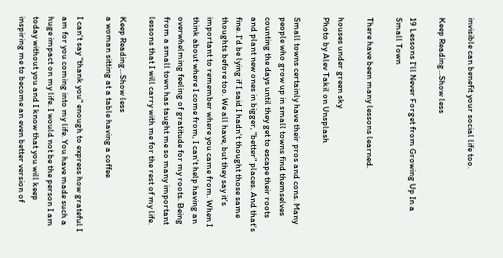invisible can benefit your social life too.

Keep Reading...Show less

19 Lessons I'll Never Forget from Growing Up In a Small Town

There have been many lessons learned.

houses under green sky
Photo by Alev Takil on Unsplash

Small towns certainly have their pros and cons. Many people who grow up in small towns find themselves counting the days until they get to escape their roots and plant new ones in bigger, "better" places. And that's fine. I'd be lying if I said I hadn't thought those same thoughts before too. We all have, but they say it's important to remember where you came from. When I think about where I come from, I can't help having an overwhelming feeling of gratitude for my roots. Being from a small town has taught me so many important lessons that I will carry with me for the rest of my life.

Keep Reading...Show less
a woman sitting at a table having a coffee

I can't say "thank you" enough to express how grateful I am for you coming into my life. You have made such a huge impact on my life. I would not be the person I am today without you and I know that you will keep inspiring me to become an even better version of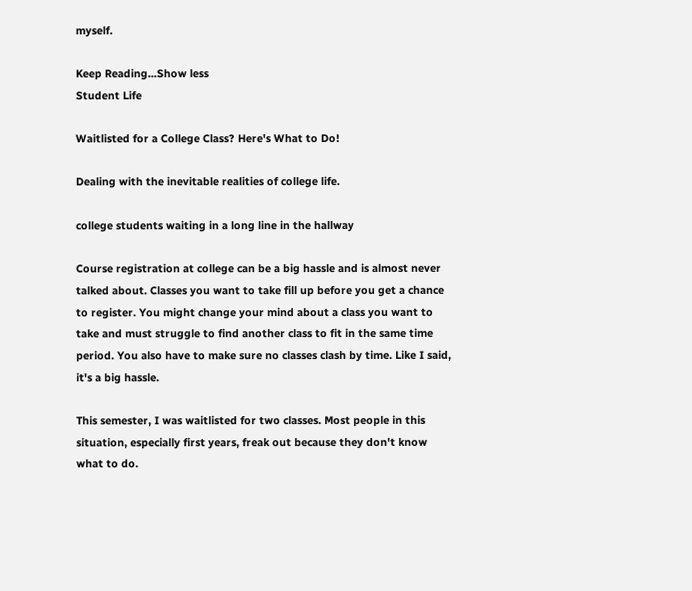myself.

Keep Reading...Show less
Student Life

Waitlisted for a College Class? Here's What to Do!

Dealing with the inevitable realities of college life.

college students waiting in a long line in the hallway

Course registration at college can be a big hassle and is almost never talked about. Classes you want to take fill up before you get a chance to register. You might change your mind about a class you want to take and must struggle to find another class to fit in the same time period. You also have to make sure no classes clash by time. Like I said, it's a big hassle.

This semester, I was waitlisted for two classes. Most people in this situation, especially first years, freak out because they don't know what to do.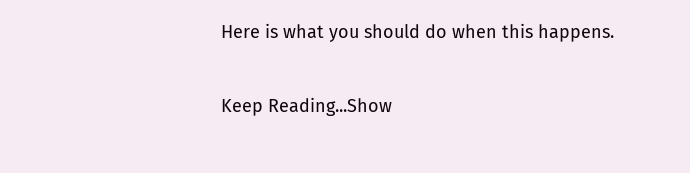Here is what you should do when this happens.

Keep Reading...Show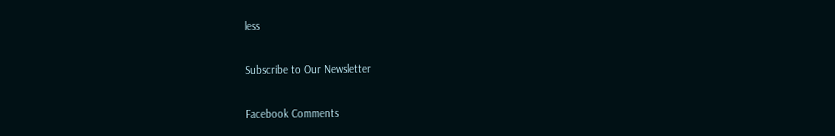less

Subscribe to Our Newsletter

Facebook Comments